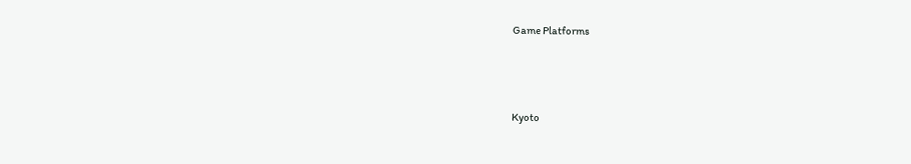Game Platforms



Kyoto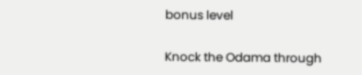bonus level

Knock the Odama through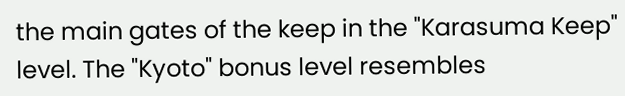the main gates of the keep in the "Karasuma Keep" level. The "Kyoto" bonus level resembles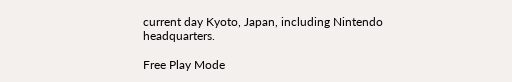current day Kyoto, Japan, including Nintendo headquarters.

Free Play Mode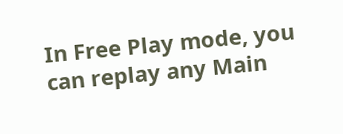In Free Play mode, you can replay any Main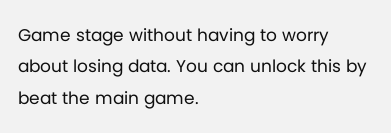Game stage without having to worry about losing data. You can unlock this by beat the main game.